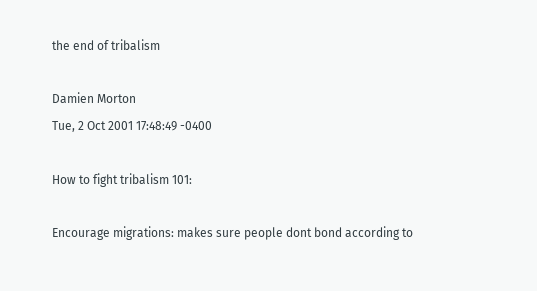the end of tribalism

Damien Morton
Tue, 2 Oct 2001 17:48:49 -0400

How to fight tribalism 101:

Encourage migrations: makes sure people dont bond according to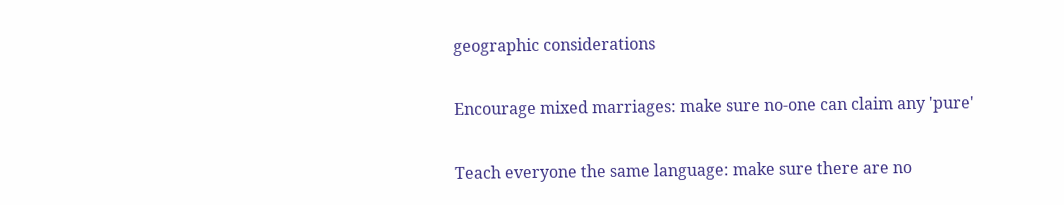geographic considerations

Encourage mixed marriages: make sure no-one can claim any 'pure'

Teach everyone the same language: make sure there are no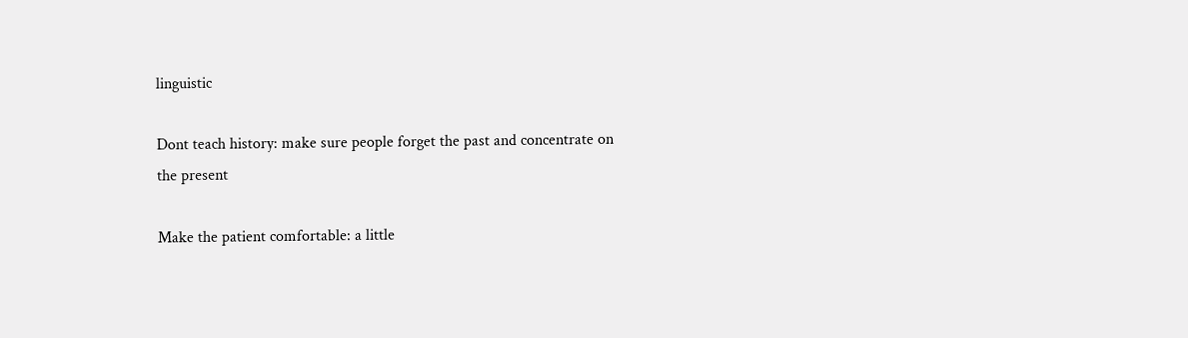linguistic

Dont teach history: make sure people forget the past and concentrate on
the present

Make the patient comfortable: a little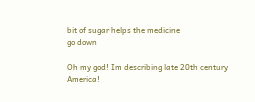bit of sugar helps the medicine
go down

Oh my god! Im describing late 20th century America!